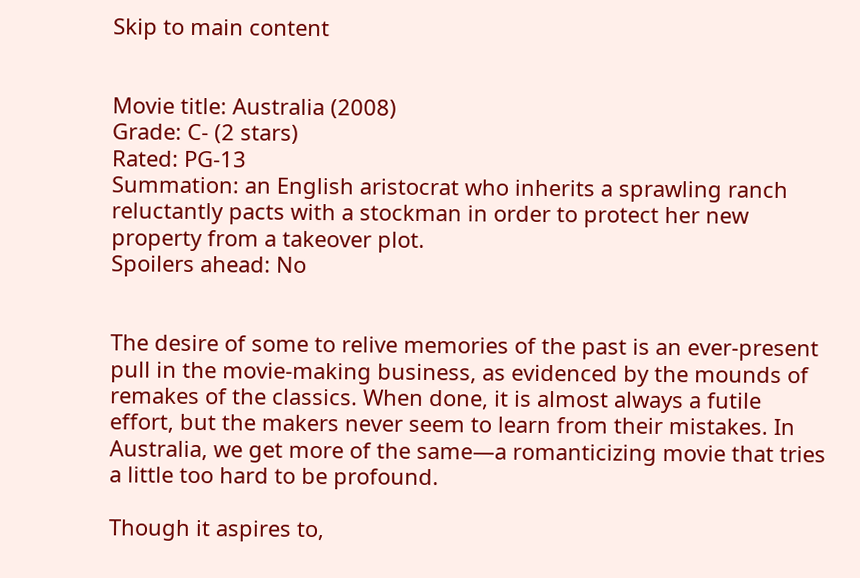Skip to main content


Movie title: Australia (2008)
Grade: C- (2 stars)
Rated: PG-13
Summation: an English aristocrat who inherits a sprawling ranch reluctantly pacts with a stockman in order to protect her new property from a takeover plot.
Spoilers ahead: No


The desire of some to relive memories of the past is an ever-present pull in the movie-making business, as evidenced by the mounds of remakes of the classics. When done, it is almost always a futile effort, but the makers never seem to learn from their mistakes. In Australia, we get more of the same—a romanticizing movie that tries a little too hard to be profound.

Though it aspires to,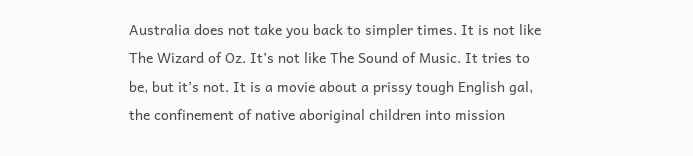Australia does not take you back to simpler times. It is not like The Wizard of Oz. It’s not like The Sound of Music. It tries to be, but it’s not. It is a movie about a prissy tough English gal, the confinement of native aboriginal children into mission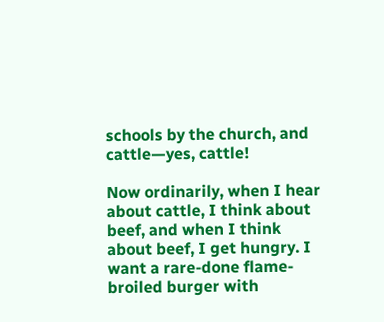schools by the church, and cattle—yes, cattle!

Now ordinarily, when I hear about cattle, I think about beef, and when I think about beef, I get hungry. I want a rare-done flame-broiled burger with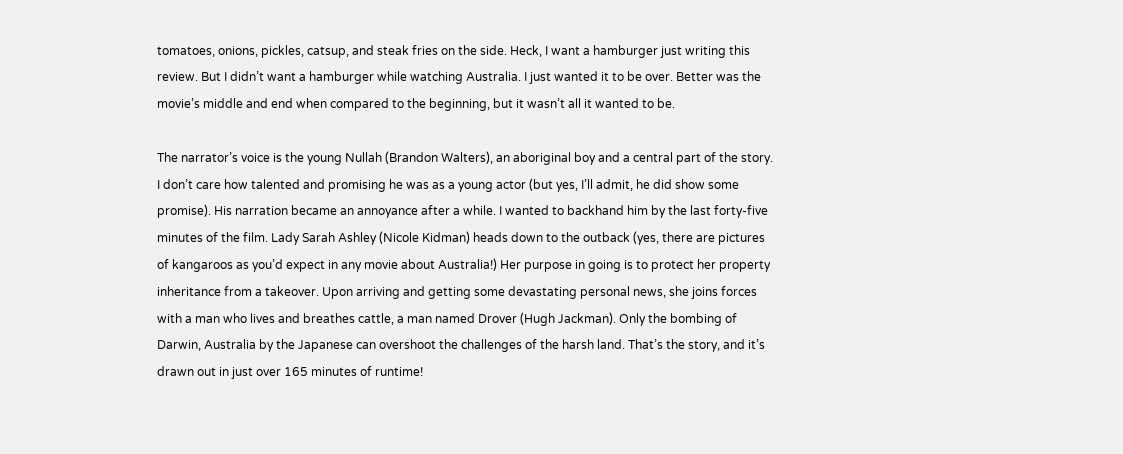tomatoes, onions, pickles, catsup, and steak fries on the side. Heck, I want a hamburger just writing this review. But I didn’t want a hamburger while watching Australia. I just wanted it to be over. Better was the movie’s middle and end when compared to the beginning, but it wasn’t all it wanted to be.

The narrator’s voice is the young Nullah (Brandon Walters), an aboriginal boy and a central part of the story. I don’t care how talented and promising he was as a young actor (but yes, I’ll admit, he did show some promise). His narration became an annoyance after a while. I wanted to backhand him by the last forty-five minutes of the film. Lady Sarah Ashley (Nicole Kidman) heads down to the outback (yes, there are pictures of kangaroos as you’d expect in any movie about Australia!) Her purpose in going is to protect her property inheritance from a takeover. Upon arriving and getting some devastating personal news, she joins forces with a man who lives and breathes cattle, a man named Drover (Hugh Jackman). Only the bombing of Darwin, Australia by the Japanese can overshoot the challenges of the harsh land. That’s the story, and it’s drawn out in just over 165 minutes of runtime!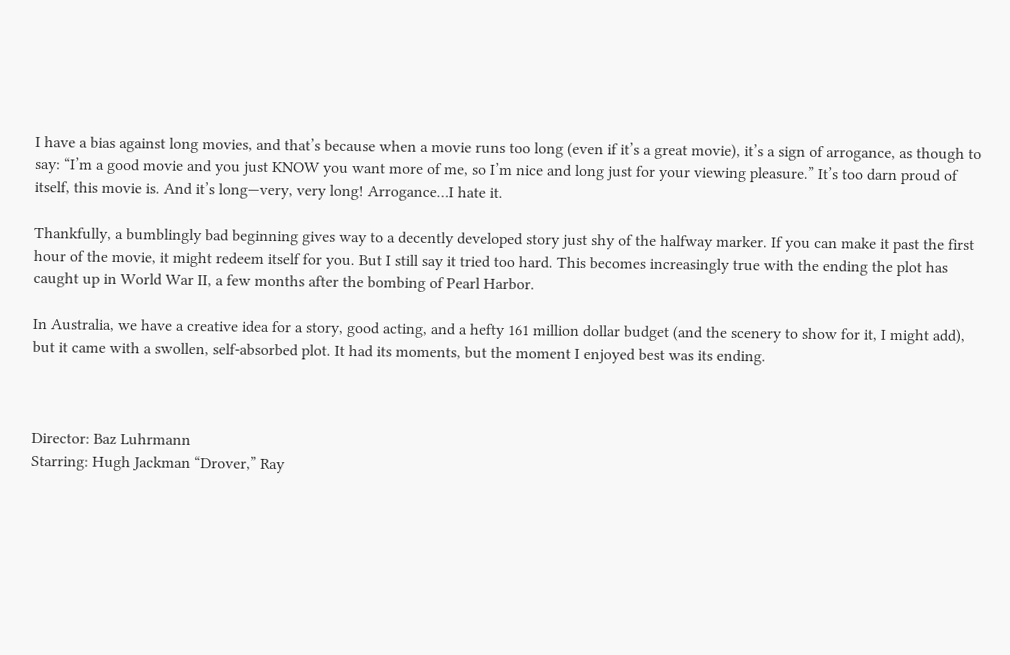I have a bias against long movies, and that’s because when a movie runs too long (even if it’s a great movie), it’s a sign of arrogance, as though to say: “I’m a good movie and you just KNOW you want more of me, so I’m nice and long just for your viewing pleasure.” It’s too darn proud of itself, this movie is. And it’s long—very, very long! Arrogance…I hate it.

Thankfully, a bumblingly bad beginning gives way to a decently developed story just shy of the halfway marker. If you can make it past the first hour of the movie, it might redeem itself for you. But I still say it tried too hard. This becomes increasingly true with the ending the plot has caught up in World War II, a few months after the bombing of Pearl Harbor.

In Australia, we have a creative idea for a story, good acting, and a hefty 161 million dollar budget (and the scenery to show for it, I might add), but it came with a swollen, self-absorbed plot. It had its moments, but the moment I enjoyed best was its ending.



Director: Baz Luhrmann
Starring: Hugh Jackman “Drover,” Ray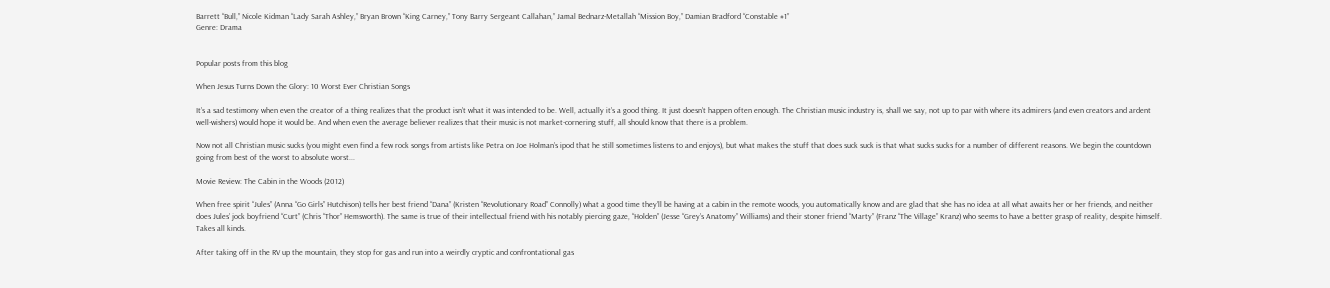Barrett “Bull,” Nicole Kidman “Lady Sarah Ashley,” Bryan Brown “King Carney,” Tony Barry Sergeant Callahan,” Jamal Bednarz-Metallah “Mission Boy,” Damian Bradford “Constable #1”
Genre: Drama


Popular posts from this blog

When Jesus Turns Down the Glory: 10 Worst Ever Christian Songs

It’s a sad testimony when even the creator of a thing realizes that the product isn’t what it was intended to be. Well, actually it’s a good thing. It just doesn’t happen often enough. The Christian music industry is, shall we say, not up to par with where its admirers (and even creators and ardent well-wishers) would hope it would be. And when even the average believer realizes that their music is not market-cornering stuff, all should know that there is a problem.

Now not all Christian music sucks (you might even find a few rock songs from artists like Petra on Joe Holman’s ipod that he still sometimes listens to and enjoys), but what makes the stuff that does suck suck is that what sucks sucks for a number of different reasons. We begin the countdown going from best of the worst to absolute worst...

Movie Review: The Cabin in the Woods (2012)

When free spirit “Jules” (Anna “Go Girls” Hutchison) tells her best friend “Dana” (Kristen “Revolutionary Road” Connolly) what a good time they’ll be having at a cabin in the remote woods, you automatically know and are glad that she has no idea at all what awaits her or her friends, and neither does Jules’ jock boyfriend “Curt” (Chris “Thor” Hemsworth). The same is true of their intellectual friend with his notably piercing gaze, “Holden” (Jesse “Grey’s Anatomy” Williams) and their stoner friend “Marty” (Franz “The Village” Kranz) who seems to have a better grasp of reality, despite himself. Takes all kinds.

After taking off in the RV up the mountain, they stop for gas and run into a weirdly cryptic and confrontational gas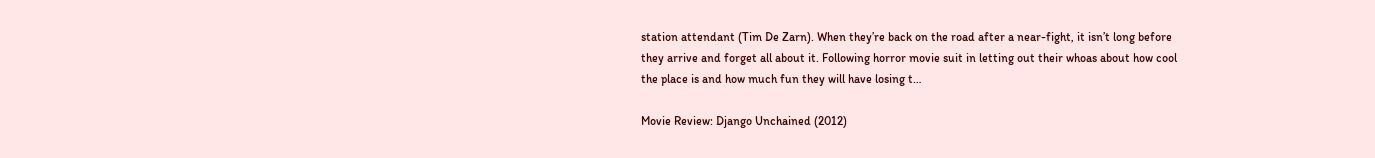station attendant (Tim De Zarn). When they’re back on the road after a near-fight, it isn’t long before they arrive and forget all about it. Following horror movie suit in letting out their whoas about how cool the place is and how much fun they will have losing t…

Movie Review: Django Unchained (2012)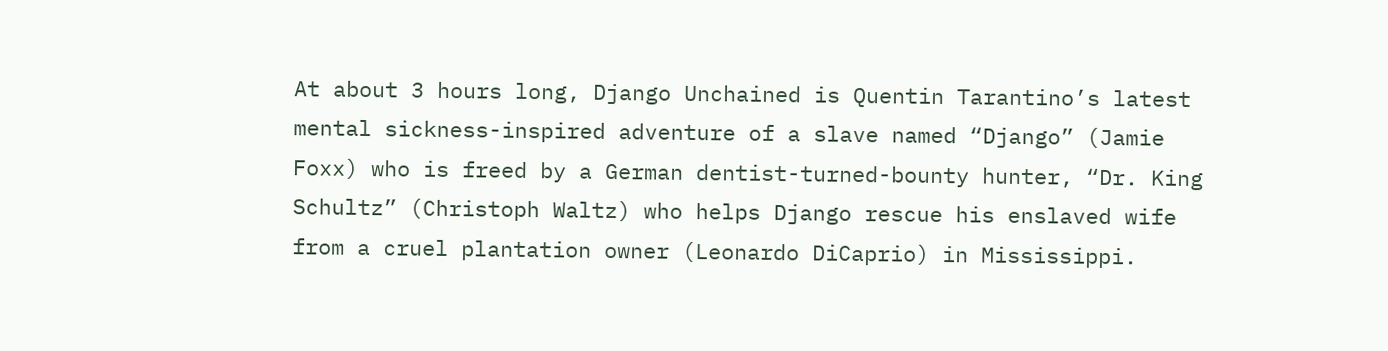At about 3 hours long, Django Unchained is Quentin Tarantino’s latest mental sickness-inspired adventure of a slave named “Django” (Jamie Foxx) who is freed by a German dentist-turned-bounty hunter, “Dr. King Schultz” (Christoph Waltz) who helps Django rescue his enslaved wife from a cruel plantation owner (Leonardo DiCaprio) in Mississippi.